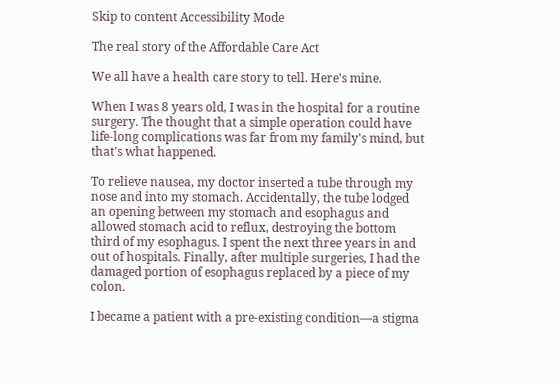Skip to content Accessibility Mode

The real story of the Affordable Care Act

We all have a health care story to tell. Here's mine.

When I was 8 years old, I was in the hospital for a routine surgery. The thought that a simple operation could have life-long complications was far from my family's mind, but that's what happened.

To relieve nausea, my doctor inserted a tube through my nose and into my stomach. Accidentally, the tube lodged an opening between my stomach and esophagus and allowed stomach acid to reflux, destroying the bottom third of my esophagus. I spent the next three years in and out of hospitals. Finally, after multiple surgeries, I had the damaged portion of esophagus replaced by a piece of my colon.

I became a patient with a pre-existing condition—a stigma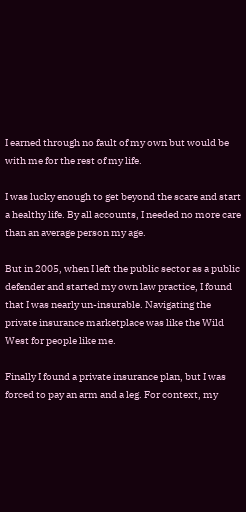I earned through no fault of my own but would be with me for the rest of my life.

I was lucky enough to get beyond the scare and start a healthy life. By all accounts, I needed no more care than an average person my age.

But in 2005, when I left the public sector as a public defender and started my own law practice, I found that I was nearly un-insurable. Navigating the private insurance marketplace was like the Wild West for people like me.

Finally I found a private insurance plan, but I was forced to pay an arm and a leg. For context, my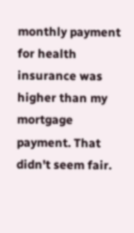monthly payment for health insurance was higher than my mortgage payment. That didn't seem fair.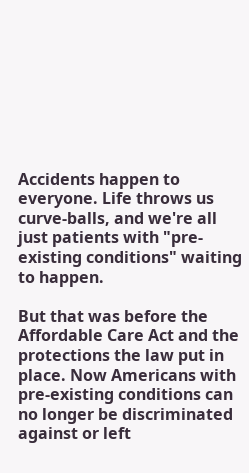Accidents happen to everyone. Life throws us curve-balls, and we're all just patients with "pre-existing conditions" waiting to happen.

But that was before the Affordable Care Act and the protections the law put in place. Now Americans with pre-existing conditions can no longer be discriminated against or left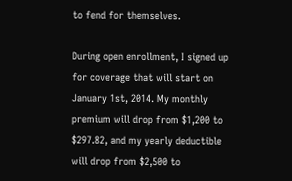to fend for themselves.

During open enrollment, I signed up for coverage that will start on January 1st, 2014. My monthly premium will drop from $1,200 to $297.82, and my yearly deductible will drop from $2,500 to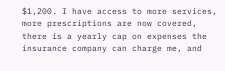$1,200. I have access to more services, more prescriptions are now covered, there is a yearly cap on expenses the insurance company can charge me, and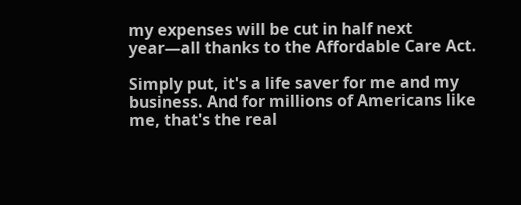my expenses will be cut in half next year—all thanks to the Affordable Care Act.

Simply put, it's a life saver for me and my business. And for millions of Americans like me, that's the real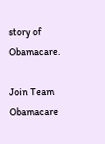story of Obamacare.

Join Team Obamacare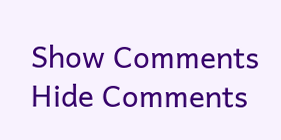Show Comments Hide Comments